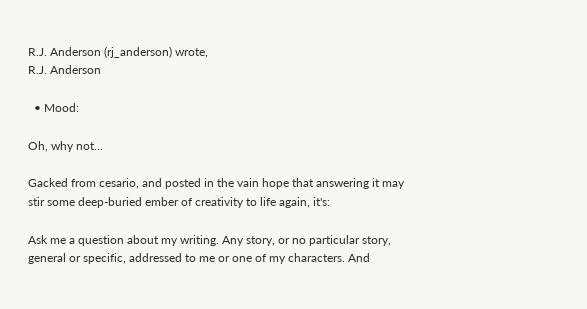R.J. Anderson (rj_anderson) wrote,
R.J. Anderson

  • Mood:

Oh, why not...

Gacked from cesario, and posted in the vain hope that answering it may stir some deep-buried ember of creativity to life again, it's:

Ask me a question about my writing. Any story, or no particular story, general or specific, addressed to me or one of my characters. And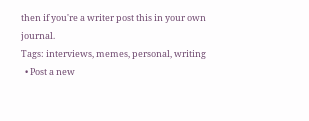then if you're a writer post this in your own journal.
Tags: interviews, memes, personal, writing
  • Post a new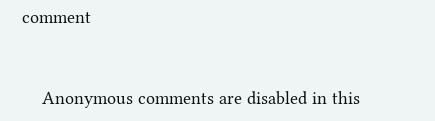comment


    Anonymous comments are disabled in this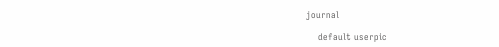journal

    default userpic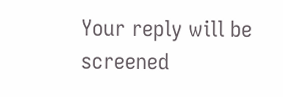Your reply will be screened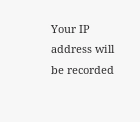Your IP address will be recorded